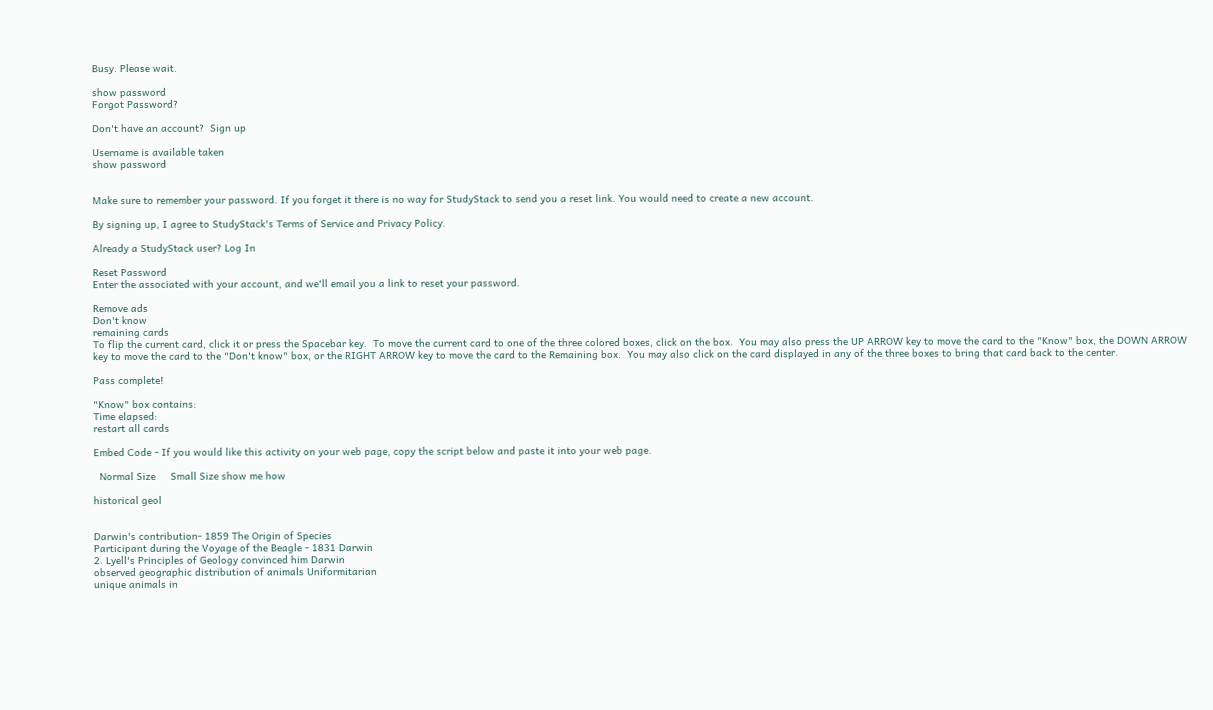Busy. Please wait.

show password
Forgot Password?

Don't have an account?  Sign up

Username is available taken
show password


Make sure to remember your password. If you forget it there is no way for StudyStack to send you a reset link. You would need to create a new account.

By signing up, I agree to StudyStack's Terms of Service and Privacy Policy.

Already a StudyStack user? Log In

Reset Password
Enter the associated with your account, and we'll email you a link to reset your password.

Remove ads
Don't know
remaining cards
To flip the current card, click it or press the Spacebar key.  To move the current card to one of the three colored boxes, click on the box.  You may also press the UP ARROW key to move the card to the "Know" box, the DOWN ARROW key to move the card to the "Don't know" box, or the RIGHT ARROW key to move the card to the Remaining box.  You may also click on the card displayed in any of the three boxes to bring that card back to the center.

Pass complete!

"Know" box contains:
Time elapsed:
restart all cards

Embed Code - If you would like this activity on your web page, copy the script below and paste it into your web page.

  Normal Size     Small Size show me how

historical geol


Darwin's contribution- 1859 The Origin of Species
Participant during the Voyage of the Beagle - 1831 Darwin
2. Lyell's Principles of Geology convinced him Darwin
observed geographic distribution of animals Uniformitarian
unique animals in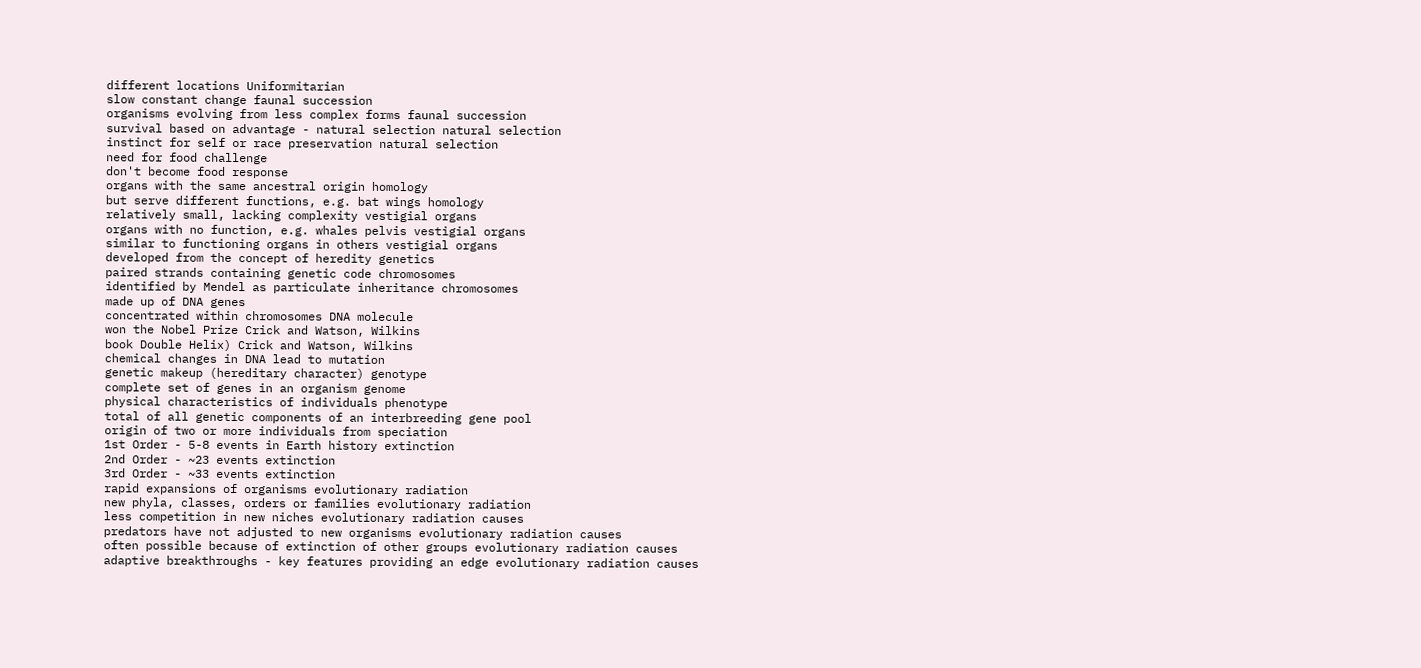different locations Uniformitarian
slow constant change faunal succession
organisms evolving from less complex forms faunal succession
survival based on advantage - natural selection natural selection
instinct for self or race preservation natural selection
need for food challenge
don't become food response
organs with the same ancestral origin homology
but serve different functions, e.g. bat wings homology
relatively small, lacking complexity vestigial organs
organs with no function, e.g. whales pelvis vestigial organs
similar to functioning organs in others vestigial organs
developed from the concept of heredity genetics
paired strands containing genetic code chromosomes
identified by Mendel as particulate inheritance chromosomes
made up of DNA genes
concentrated within chromosomes DNA molecule
won the Nobel Prize Crick and Watson, Wilkins
book Double Helix) Crick and Watson, Wilkins
chemical changes in DNA lead to mutation
genetic makeup (hereditary character) genotype
complete set of genes in an organism genome
physical characteristics of individuals phenotype
total of all genetic components of an interbreeding gene pool
origin of two or more individuals from speciation
1st Order - 5-8 events in Earth history extinction
2nd Order - ~23 events extinction
3rd Order - ~33 events extinction
rapid expansions of organisms evolutionary radiation
new phyla, classes, orders or families evolutionary radiation
less competition in new niches evolutionary radiation causes
predators have not adjusted to new organisms evolutionary radiation causes
often possible because of extinction of other groups evolutionary radiation causes
adaptive breakthroughs - key features providing an edge evolutionary radiation causes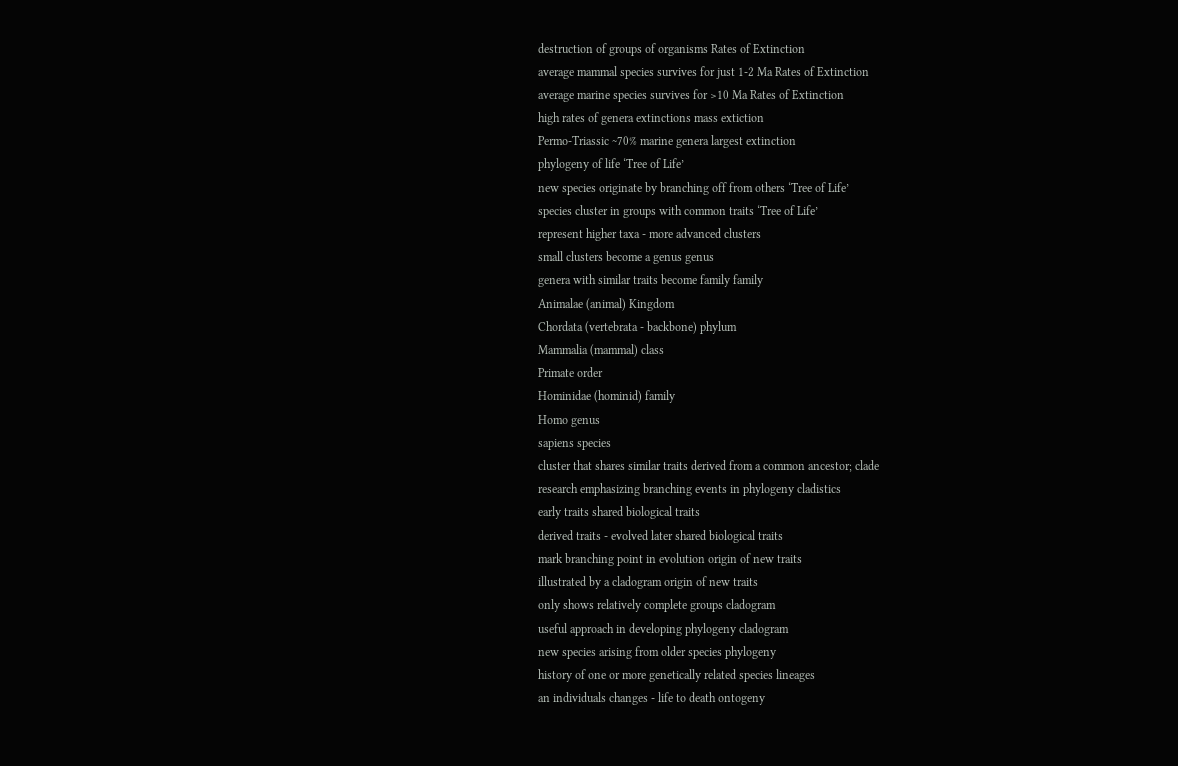destruction of groups of organisms Rates of Extinction
average mammal species survives for just 1-2 Ma Rates of Extinction
average marine species survives for >10 Ma Rates of Extinction
high rates of genera extinctions mass extiction
Permo-Triassic ~70% marine genera largest extinction
phylogeny of life ‘Tree of Life’
new species originate by branching off from others ‘Tree of Life’
species cluster in groups with common traits ‘Tree of Life’
represent higher taxa - more advanced clusters
small clusters become a genus genus
genera with similar traits become family family
Animalae (animal) Kingdom
Chordata (vertebrata - backbone) phylum
Mammalia (mammal) class
Primate order
Hominidae (hominid) family
Homo genus
sapiens species
cluster that shares similar traits derived from a common ancestor; clade
research emphasizing branching events in phylogeny cladistics
early traits shared biological traits
derived traits - evolved later shared biological traits
mark branching point in evolution origin of new traits
illustrated by a cladogram origin of new traits
only shows relatively complete groups cladogram
useful approach in developing phylogeny cladogram
new species arising from older species phylogeny
history of one or more genetically related species lineages
an individuals changes - life to death ontogeny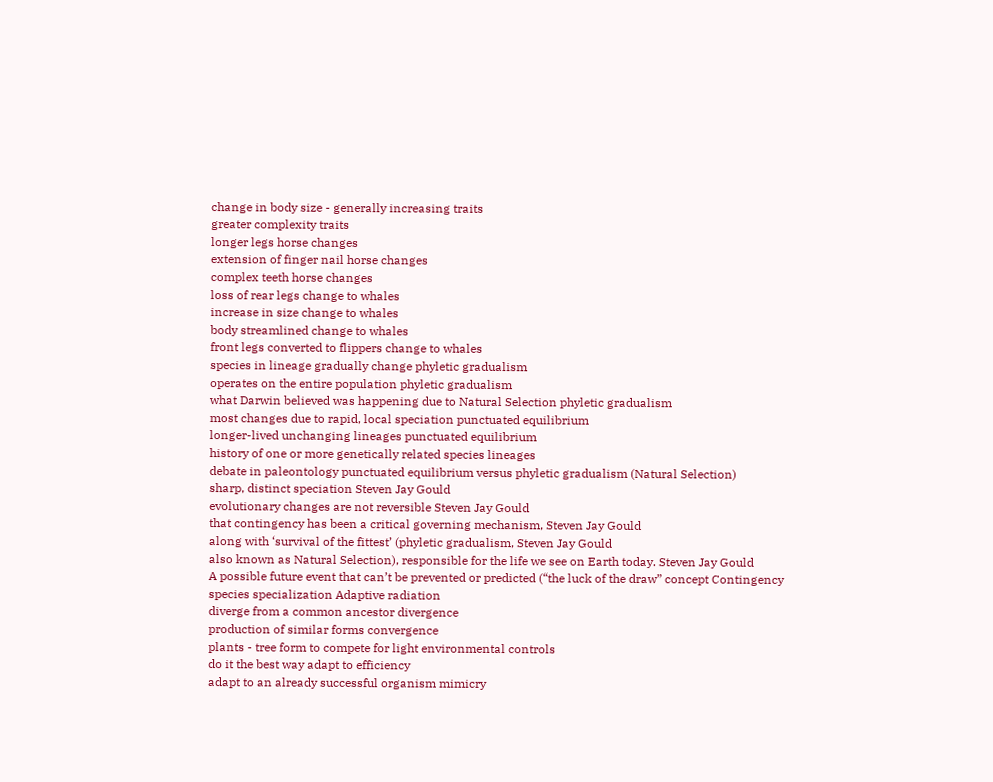change in body size - generally increasing traits
greater complexity traits
longer legs horse changes
extension of finger nail horse changes
complex teeth horse changes
loss of rear legs change to whales
increase in size change to whales
body streamlined change to whales
front legs converted to flippers change to whales
species in lineage gradually change phyletic gradualism
operates on the entire population phyletic gradualism
what Darwin believed was happening due to Natural Selection phyletic gradualism
most changes due to rapid, local speciation punctuated equilibrium
longer-lived unchanging lineages punctuated equilibrium
history of one or more genetically related species lineages
debate in paleontology punctuated equilibrium versus phyletic gradualism (Natural Selection)
sharp, distinct speciation Steven Jay Gould
evolutionary changes are not reversible Steven Jay Gould
that contingency has been a critical governing mechanism, Steven Jay Gould
along with ‘survival of the fittest’ (phyletic gradualism, Steven Jay Gould
also known as Natural Selection), responsible for the life we see on Earth today. Steven Jay Gould
A possible future event that can’t be prevented or predicted (“the luck of the draw” concept Contingency
species specialization Adaptive radiation
diverge from a common ancestor divergence
production of similar forms convergence
plants - tree form to compete for light environmental controls
do it the best way adapt to efficiency
adapt to an already successful organism mimicry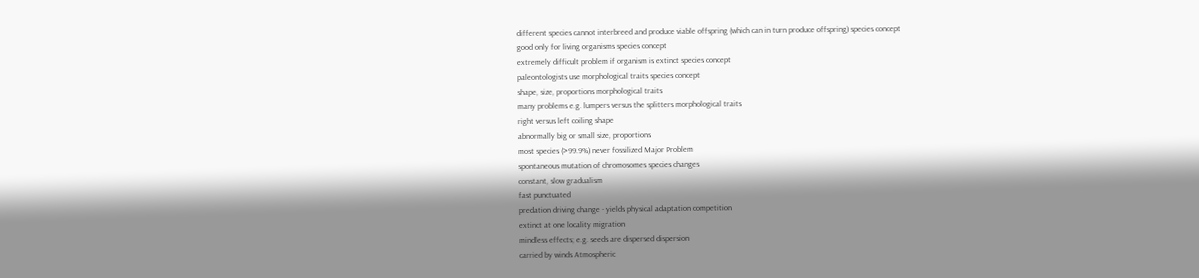different species cannot interbreed and produce viable offspring (which can in turn produce offspring) species concept
good only for living organisms species concept
extremely difficult problem if organism is extinct species concept
paleontologists use morphological traits species concept
shape, size, proportions morphological traits
many problems e.g. lumpers versus the splitters morphological traits
right versus left coiling shape
abnormally big or small size, proportions
most species (>99.9%) never fossilized Major Problem
spontaneous mutation of chromosomes species changes
constant, slow gradualism
fast punctuated
predation driving change - yields physical adaptation competition
extinct at one locality migration
mindless effects; e.g. seeds are dispersed dispersion
carried by winds Atmospheric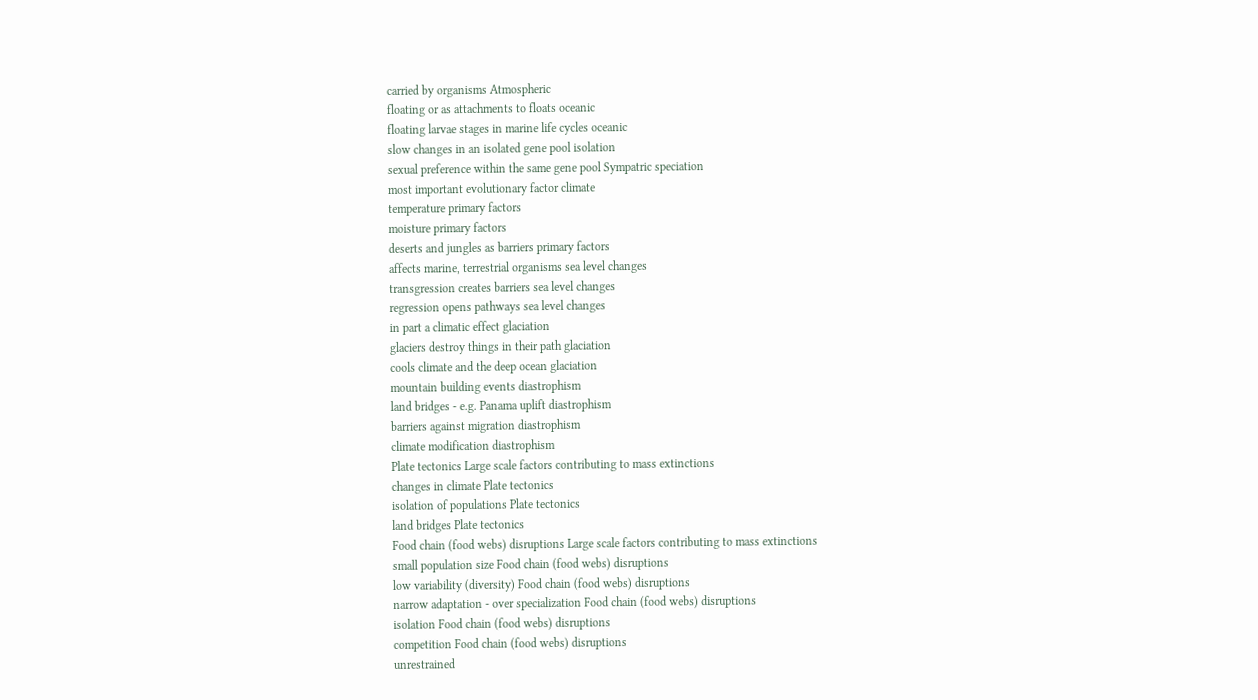carried by organisms Atmospheric
floating or as attachments to floats oceanic
floating larvae stages in marine life cycles oceanic
slow changes in an isolated gene pool isolation
sexual preference within the same gene pool Sympatric speciation
most important evolutionary factor climate
temperature primary factors
moisture primary factors
deserts and jungles as barriers primary factors
affects marine, terrestrial organisms sea level changes
transgression creates barriers sea level changes
regression opens pathways sea level changes
in part a climatic effect glaciation
glaciers destroy things in their path glaciation
cools climate and the deep ocean glaciation
mountain building events diastrophism
land bridges - e.g. Panama uplift diastrophism
barriers against migration diastrophism
climate modification diastrophism
Plate tectonics Large scale factors contributing to mass extinctions
changes in climate Plate tectonics
isolation of populations Plate tectonics
land bridges Plate tectonics
Food chain (food webs) disruptions Large scale factors contributing to mass extinctions
small population size Food chain (food webs) disruptions
low variability (diversity) Food chain (food webs) disruptions
narrow adaptation - over specialization Food chain (food webs) disruptions
isolation Food chain (food webs) disruptions
competition Food chain (food webs) disruptions
unrestrained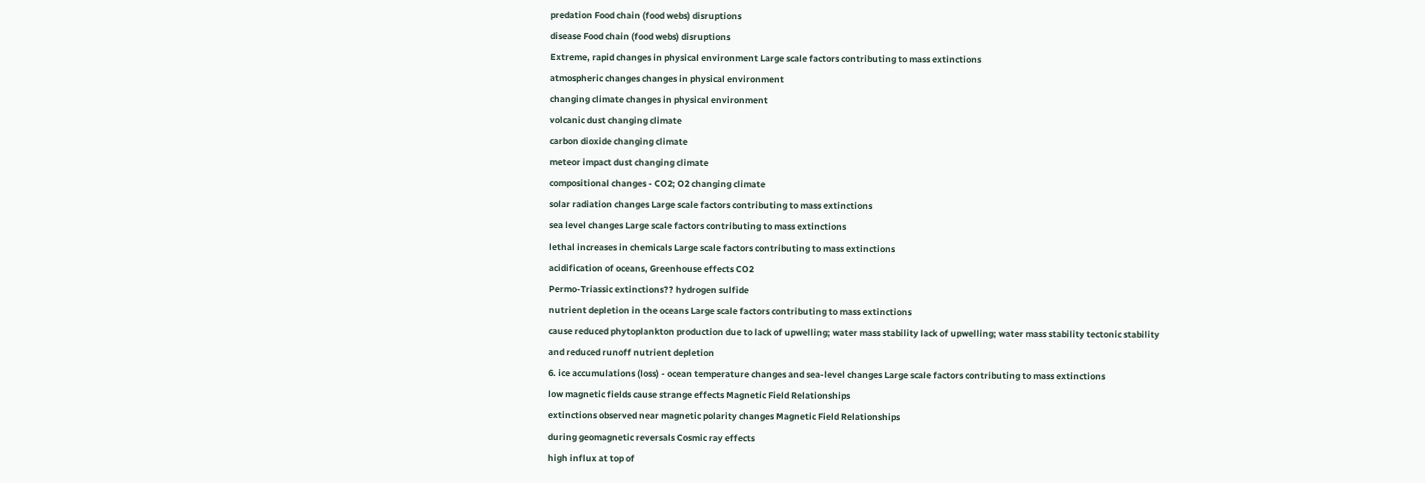predation Food chain (food webs) disruptions
disease Food chain (food webs) disruptions
Extreme, rapid changes in physical environment Large scale factors contributing to mass extinctions
atmospheric changes changes in physical environment
changing climate changes in physical environment
volcanic dust changing climate
carbon dioxide changing climate
meteor impact dust changing climate
compositional changes - CO2; O2 changing climate
solar radiation changes Large scale factors contributing to mass extinctions
sea level changes Large scale factors contributing to mass extinctions
lethal increases in chemicals Large scale factors contributing to mass extinctions
acidification of oceans, Greenhouse effects CO2
Permo-Triassic extinctions?? hydrogen sulfide
nutrient depletion in the oceans Large scale factors contributing to mass extinctions
cause reduced phytoplankton production due to lack of upwelling; water mass stability lack of upwelling; water mass stability tectonic stability and reduced runoff nutrient depletion
6. ice accumulations (loss) - ocean temperature changes and sea-level changes Large scale factors contributing to mass extinctions
low magnetic fields cause strange effects Magnetic Field Relationships
extinctions observed near magnetic polarity changes Magnetic Field Relationships
during geomagnetic reversals Cosmic ray effects
high influx at top of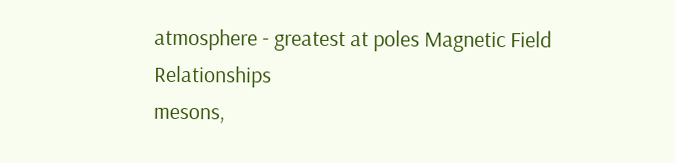atmosphere - greatest at poles Magnetic Field Relationships
mesons,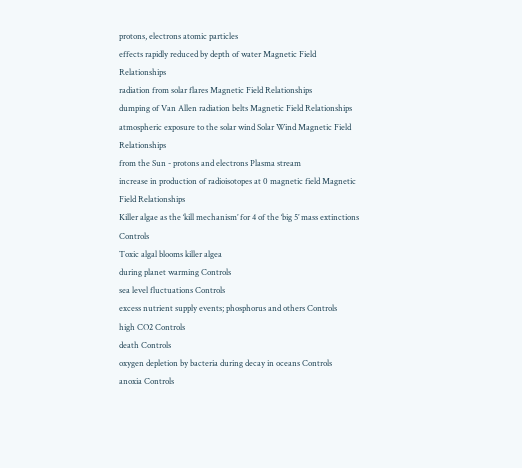protons, electrons atomic particles
effects rapidly reduced by depth of water Magnetic Field Relationships
radiation from solar flares Magnetic Field Relationships
dumping of Van Allen radiation belts Magnetic Field Relationships
atmospheric exposure to the solar wind Solar Wind Magnetic Field Relationships
from the Sun - protons and electrons Plasma stream
increase in production of radioisotopes at 0 magnetic field Magnetic Field Relationships
Killer algae as the ‘kill mechanism’ for 4 of the ‘big 5’ mass extinctions Controls
Toxic algal blooms killer algea
during planet warming Controls
sea level fluctuations Controls
excess nutrient supply events; phosphorus and others Controls
high CO2 Controls
death Controls
oxygen depletion by bacteria during decay in oceans Controls
anoxia Controls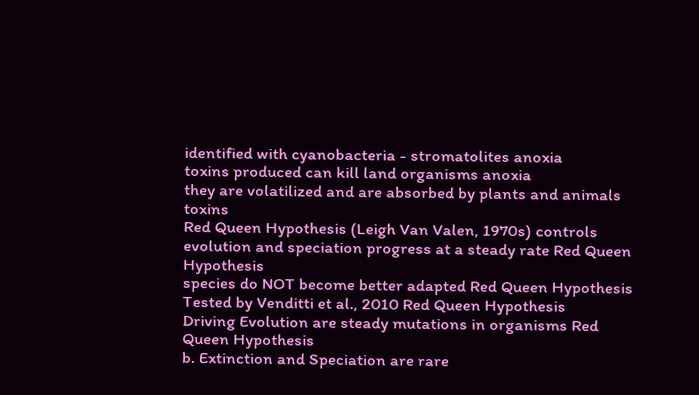identified with cyanobacteria - stromatolites anoxia
toxins produced can kill land organisms anoxia
they are volatilized and are absorbed by plants and animals toxins
Red Queen Hypothesis (Leigh Van Valen, 1970s) controls
evolution and speciation progress at a steady rate Red Queen Hypothesis
species do NOT become better adapted Red Queen Hypothesis
Tested by Venditti et al., 2010 Red Queen Hypothesis
Driving Evolution are steady mutations in organisms Red Queen Hypothesis
b. Extinction and Speciation are rare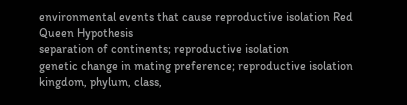environmental events that cause reproductive isolation Red Queen Hypothesis
separation of continents; reproductive isolation
genetic change in mating preference; reproductive isolation
kingdom, phylum, class,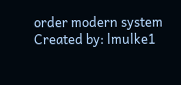order modern system
Created by: lmulke1